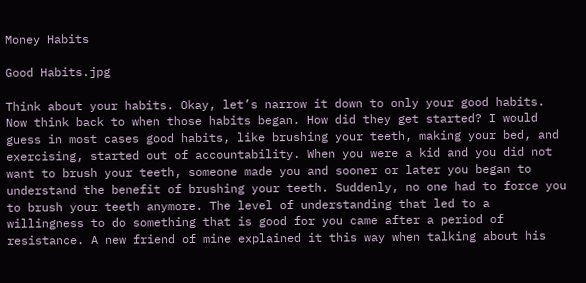Money Habits

Good Habits.jpg

Think about your habits. Okay, let’s narrow it down to only your good habits. Now think back to when those habits began. How did they get started? I would guess in most cases good habits, like brushing your teeth, making your bed, and exercising, started out of accountability. When you were a kid and you did not want to brush your teeth, someone made you and sooner or later you began to understand the benefit of brushing your teeth. Suddenly, no one had to force you to brush your teeth anymore. The level of understanding that led to a willingness to do something that is good for you came after a period of resistance. A new friend of mine explained it this way when talking about his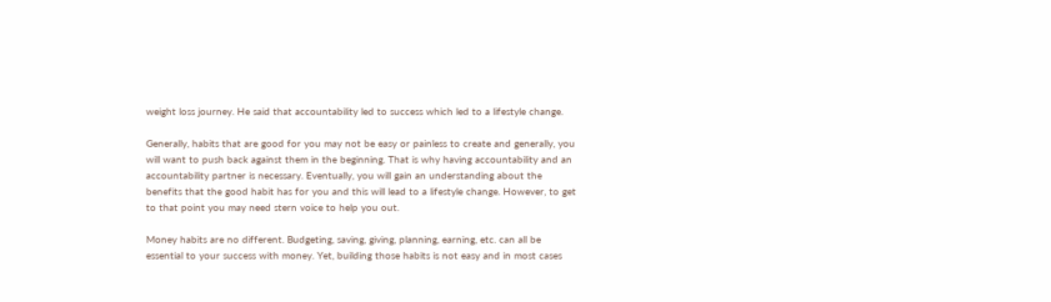weight loss journey. He said that accountability led to success which led to a lifestyle change.

Generally, habits that are good for you may not be easy or painless to create and generally, you will want to push back against them in the beginning. That is why having accountability and an accountability partner is necessary. Eventually, you will gain an understanding about the benefits that the good habit has for you and this will lead to a lifestyle change. However, to get to that point you may need stern voice to help you out.

Money habits are no different. Budgeting, saving, giving, planning, earning, etc. can all be essential to your success with money. Yet, building those habits is not easy and in most cases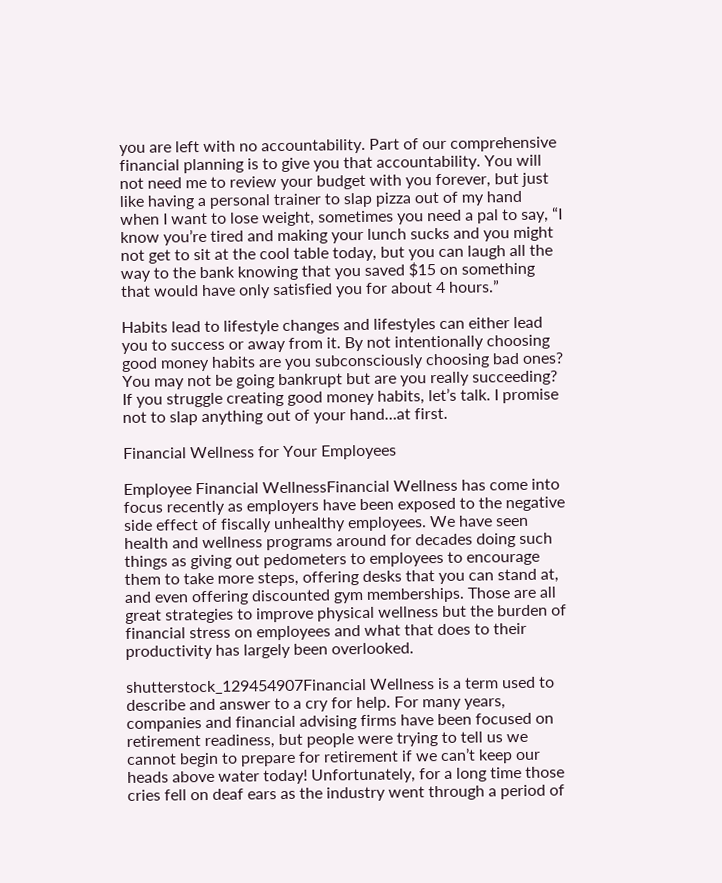you are left with no accountability. Part of our comprehensive financial planning is to give you that accountability. You will not need me to review your budget with you forever, but just like having a personal trainer to slap pizza out of my hand when I want to lose weight, sometimes you need a pal to say, “I know you’re tired and making your lunch sucks and you might not get to sit at the cool table today, but you can laugh all the way to the bank knowing that you saved $15 on something that would have only satisfied you for about 4 hours.”

Habits lead to lifestyle changes and lifestyles can either lead you to success or away from it. By not intentionally choosing good money habits are you subconsciously choosing bad ones? You may not be going bankrupt but are you really succeeding? If you struggle creating good money habits, let’s talk. I promise not to slap anything out of your hand…at first.

Financial Wellness for Your Employees

Employee Financial WellnessFinancial Wellness has come into focus recently as employers have been exposed to the negative side effect of fiscally unhealthy employees. We have seen health and wellness programs around for decades doing such things as giving out pedometers to employees to encourage them to take more steps, offering desks that you can stand at, and even offering discounted gym memberships. Those are all great strategies to improve physical wellness but the burden of financial stress on employees and what that does to their productivity has largely been overlooked.

shutterstock_129454907Financial Wellness is a term used to describe and answer to a cry for help. For many years, companies and financial advising firms have been focused on retirement readiness, but people were trying to tell us we cannot begin to prepare for retirement if we can’t keep our heads above water today! Unfortunately, for a long time those cries fell on deaf ears as the industry went through a period of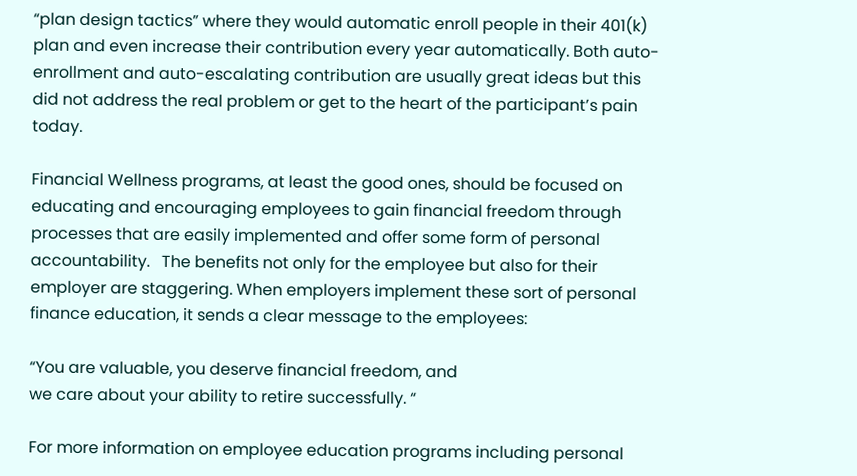“plan design tactics” where they would automatic enroll people in their 401(k) plan and even increase their contribution every year automatically. Both auto-enrollment and auto-escalating contribution are usually great ideas but this did not address the real problem or get to the heart of the participant’s pain today.

Financial Wellness programs, at least the good ones, should be focused on educating and encouraging employees to gain financial freedom through processes that are easily implemented and offer some form of personal accountability.   The benefits not only for the employee but also for their employer are staggering. When employers implement these sort of personal finance education, it sends a clear message to the employees:

“You are valuable, you deserve financial freedom, and
we care about your ability to retire successfully. “

For more information on employee education programs including personal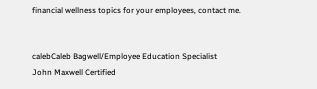financial wellness topics for your employees, contact me.


calebCaleb Bagwell/Employee Education Specialist
John Maxwell Certified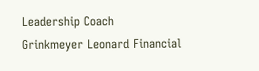Leadership Coach
Grinkmeyer Leonard Financial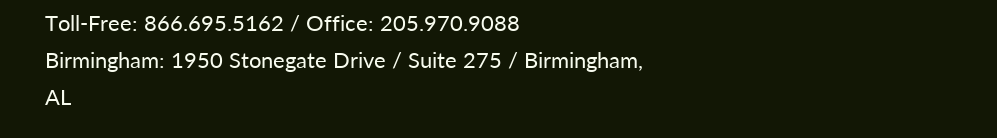Toll-Free: 866.695.5162 / Office: 205.970.9088
Birmingham: 1950 Stonegate Drive / Suite 275 / Birmingham, AL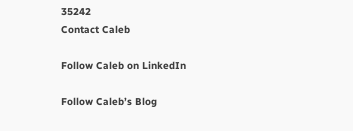35242
Contact Caleb

Follow Caleb on LinkedIn

Follow Caleb’s Blog